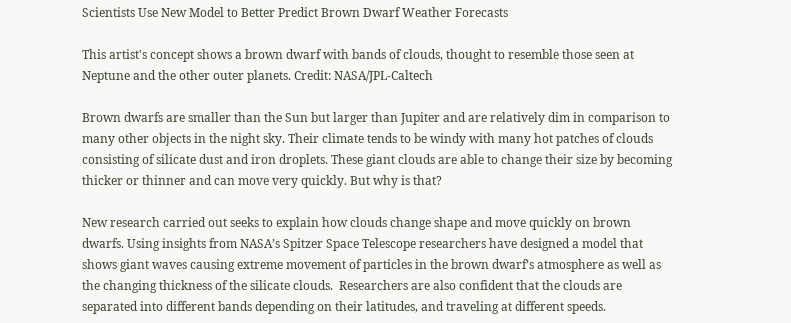Scientists Use New Model to Better Predict Brown Dwarf Weather Forecasts

This artist's concept shows a brown dwarf with bands of clouds, thought to resemble those seen at Neptune and the other outer planets. Credit: NASA/JPL-Caltech

Brown dwarfs are smaller than the Sun but larger than Jupiter and are relatively dim in comparison to many other objects in the night sky. Their climate tends to be windy with many hot patches of clouds consisting of silicate dust and iron droplets. These giant clouds are able to change their size by becoming thicker or thinner and can move very quickly. But why is that?

New research carried out seeks to explain how clouds change shape and move quickly on brown dwarfs. Using insights from NASA’s Spitzer Space Telescope researchers have designed a model that shows giant waves causing extreme movement of particles in the brown dwarf’s atmosphere as well as the changing thickness of the silicate clouds.  Researchers are also confident that the clouds are separated into different bands depending on their latitudes, and traveling at different speeds.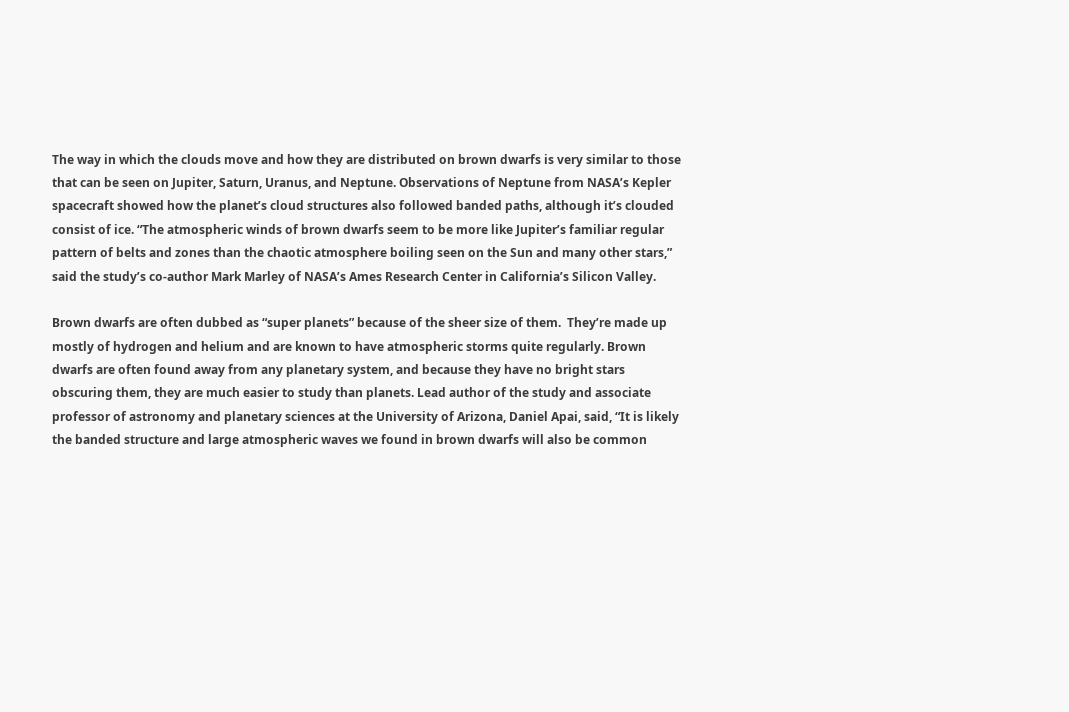The way in which the clouds move and how they are distributed on brown dwarfs is very similar to those that can be seen on Jupiter, Saturn, Uranus, and Neptune. Observations of Neptune from NASA’s Kepler spacecraft showed how the planet’s cloud structures also followed banded paths, although it’s clouded consist of ice. “The atmospheric winds of brown dwarfs seem to be more like Jupiter’s familiar regular pattern of belts and zones than the chaotic atmosphere boiling seen on the Sun and many other stars,” said the study’s co-author Mark Marley of NASA’s Ames Research Center in California’s Silicon Valley.

Brown dwarfs are often dubbed as “super planets” because of the sheer size of them.  They’re made up mostly of hydrogen and helium and are known to have atmospheric storms quite regularly. Brown dwarfs are often found away from any planetary system, and because they have no bright stars obscuring them, they are much easier to study than planets. Lead author of the study and associate professor of astronomy and planetary sciences at the University of Arizona, Daniel Apai, said, “It is likely the banded structure and large atmospheric waves we found in brown dwarfs will also be common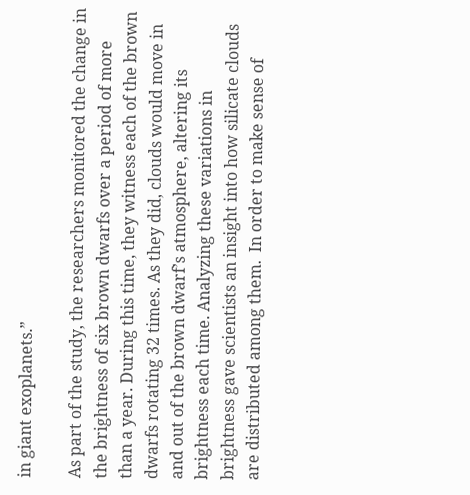in giant exoplanets.”

As part of the study, the researchers monitored the change in the brightness of six brown dwarfs over a period of more than a year. During this time, they witness each of the brown dwarfs rotating 32 times. As they did, clouds would move in and out of the brown dwarf’s atmosphere, altering its brightness each time. Analyzing these variations in brightness gave scientists an insight into how silicate clouds are distributed among them.  In order to make sense of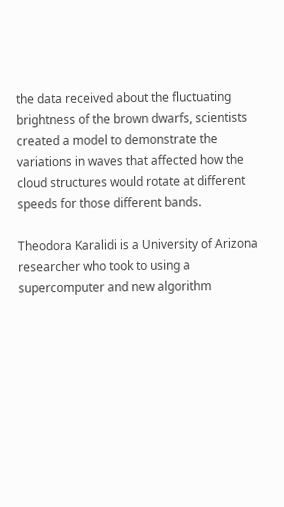the data received about the fluctuating brightness of the brown dwarfs, scientists created a model to demonstrate the variations in waves that affected how the cloud structures would rotate at different speeds for those different bands.

Theodora Karalidi is a University of Arizona researcher who took to using a supercomputer and new algorithm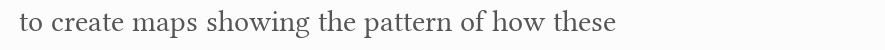to create maps showing the pattern of how these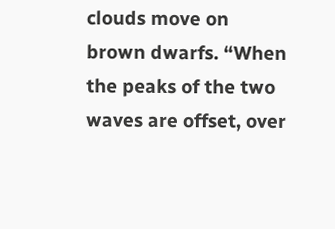clouds move on brown dwarfs. “When the peaks of the two waves are offset, over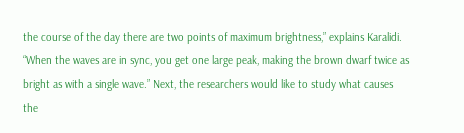the course of the day there are two points of maximum brightness,” explains Karalidi. “When the waves are in sync, you get one large peak, making the brown dwarf twice as bright as with a single wave.” Next, the researchers would like to study what causes the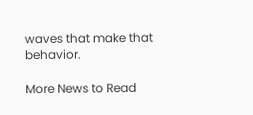waves that make that behavior.

More News to Read